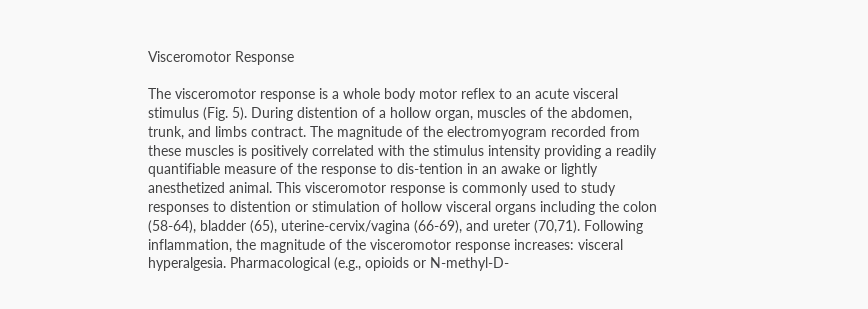Visceromotor Response

The visceromotor response is a whole body motor reflex to an acute visceral stimulus (Fig. 5). During distention of a hollow organ, muscles of the abdomen, trunk, and limbs contract. The magnitude of the electromyogram recorded from these muscles is positively correlated with the stimulus intensity providing a readily quantifiable measure of the response to dis-tention in an awake or lightly anesthetized animal. This visceromotor response is commonly used to study responses to distention or stimulation of hollow visceral organs including the colon (58-64), bladder (65), uterine-cervix/vagina (66-69), and ureter (70,71). Following inflammation, the magnitude of the visceromotor response increases: visceral hyperalgesia. Pharmacological (e.g., opioids or N-methyl-D-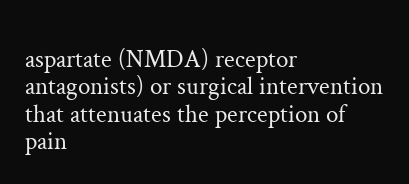aspartate (NMDA) receptor antagonists) or surgical intervention that attenuates the perception of pain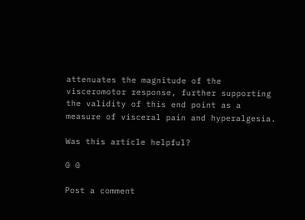attenuates the magnitude of the visceromotor response, further supporting the validity of this end point as a measure of visceral pain and hyperalgesia.

Was this article helpful?

0 0

Post a comment